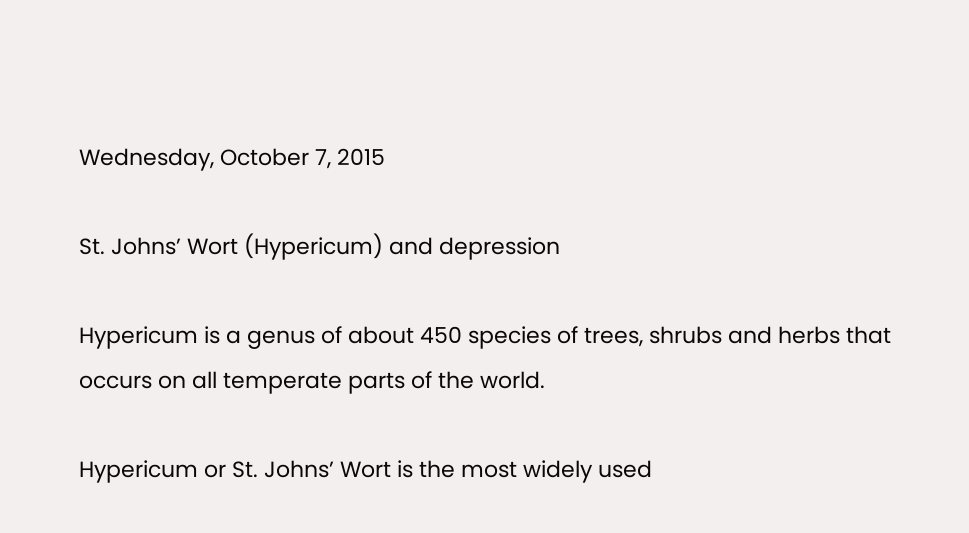Wednesday, October 7, 2015

St. Johns’ Wort (Hypericum) and depression

Hypericum is a genus of about 450 species of trees, shrubs and herbs that occurs on all temperate parts of the world.

Hypericum or St. Johns’ Wort is the most widely used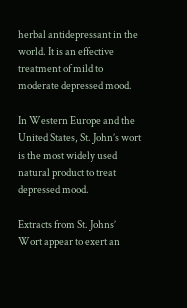herbal antidepressant in the world. It is an effective treatment of mild to moderate depressed mood.

In Western Europe and the United States, St. John’s wort is the most widely used natural product to treat depressed mood.

Extracts from St. Johns’ Wort appear to exert an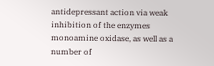antidepressant action via weak inhibition of the enzymes monoamine oxidase, as well as a number of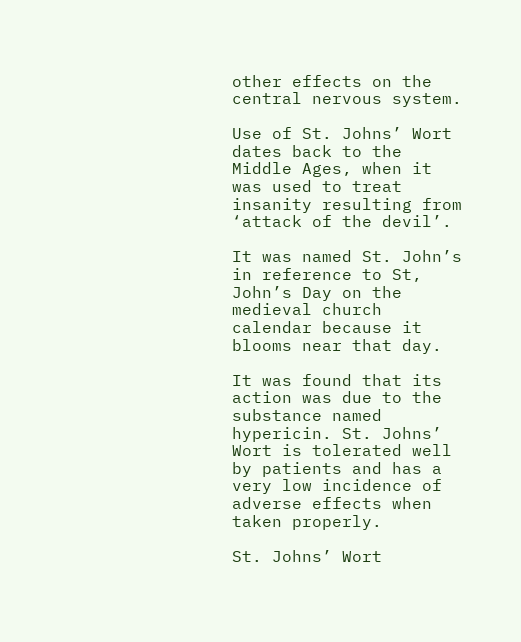other effects on the central nervous system.

Use of St. Johns’ Wort dates back to the Middle Ages, when it was used to treat insanity resulting from ‘attack of the devil’.

It was named St. John’s in reference to St, John’s Day on the medieval church calendar because it blooms near that day.

It was found that its action was due to the substance named hypericin. St. Johns’ Wort is tolerated well by patients and has a very low incidence of adverse effects when taken properly.

St. Johns’ Wort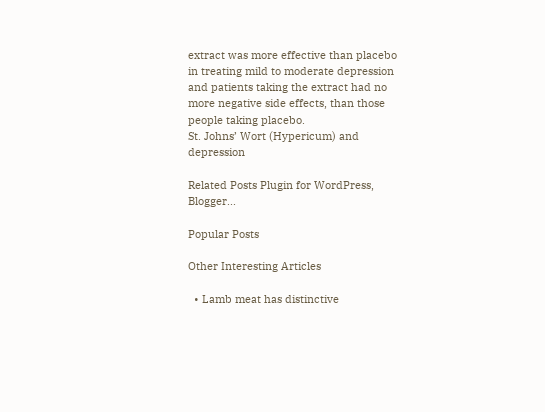extract was more effective than placebo in treating mild to moderate depression and patients taking the extract had no more negative side effects, than those people taking placebo.
St. Johns’ Wort (Hypericum) and depression

Related Posts Plugin for WordPress, Blogger...

Popular Posts

Other Interesting Articles

  • Lamb meat has distinctive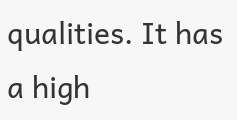qualities. It has a high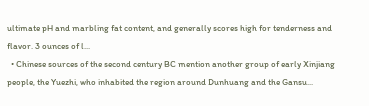ultimate pH and marbling fat content, and generally scores high for tenderness and flavor. 3 ounces of l...
  • Chinese sources of the second century BC mention another group of early Xinjiang people, the Yuezhi, who inhabited the region around Dunhuang and the Gansu...